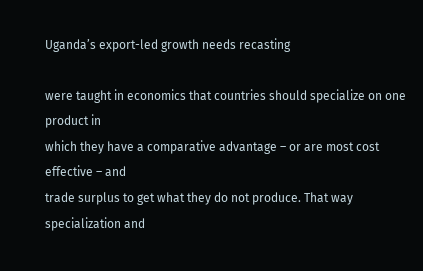Uganda’s export-led growth needs recasting

were taught in economics that countries should specialize on one product in
which they have a comparative advantage – or are most cost effective – and
trade surplus to get what they do not produce. That way specialization and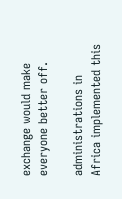exchange would make everyone better off.

administrations in Africa implemented this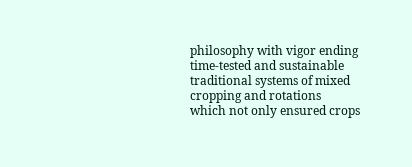philosophy with vigor ending
time-tested and sustainable traditional systems of mixed cropping and rotations
which not only ensured crops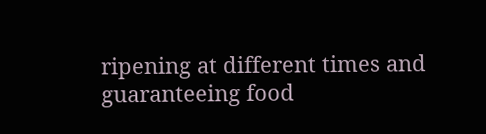ripening at different times and guaranteeing food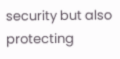security but also protecting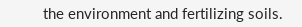the environment and fertilizing soils.